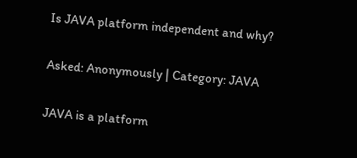Is JAVA platform independent and why?

Asked: Anonymously | Category: JAVA

JAVA is a platform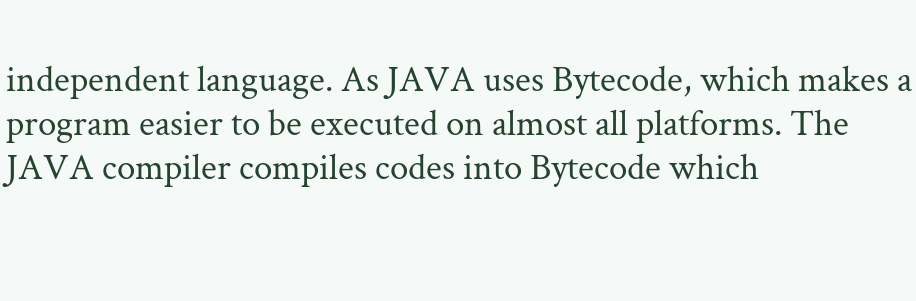independent language. As JAVA uses Bytecode, which makes a program easier to be executed on almost all platforms. The JAVA compiler compiles codes into Bytecode which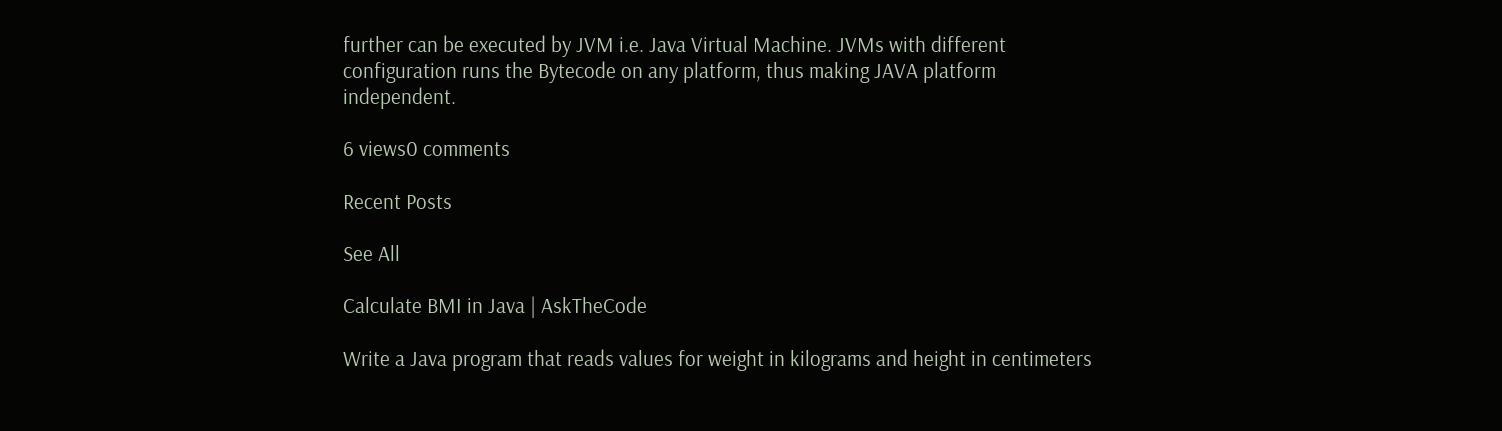further can be executed by JVM i.e. Java Virtual Machine. JVMs with different configuration runs the Bytecode on any platform, thus making JAVA platform independent.

6 views0 comments

Recent Posts

See All

Calculate BMI in Java | AskTheCode

Write a Java program that reads values for weight in kilograms and height in centimeters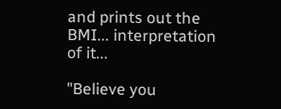and prints out the BMI... interpretation of it...

"Believe you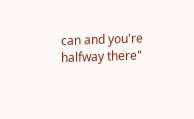can and you're halfway there"